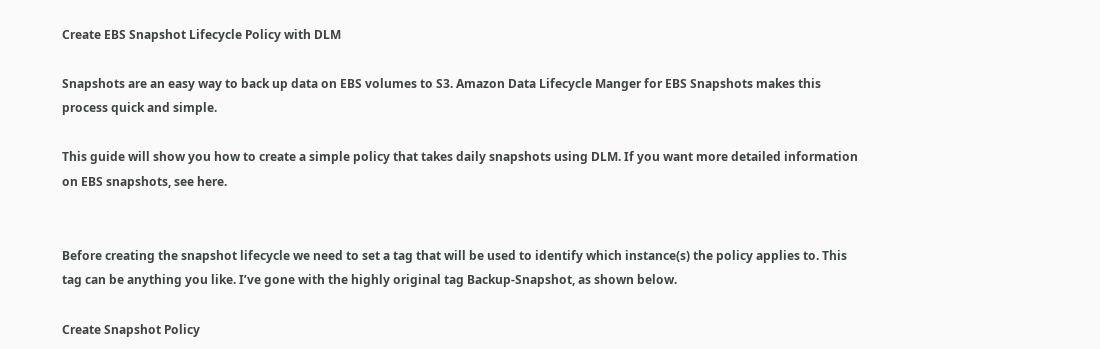Create EBS Snapshot Lifecycle Policy with DLM

Snapshots are an easy way to back up data on EBS volumes to S3. Amazon Data Lifecycle Manger for EBS Snapshots makes this process quick and simple.

This guide will show you how to create a simple policy that takes daily snapshots using DLM. If you want more detailed information on EBS snapshots, see here.


Before creating the snapshot lifecycle we need to set a tag that will be used to identify which instance(s) the policy applies to. This tag can be anything you like. I’ve gone with the highly original tag Backup-Snapshot, as shown below.

Create Snapshot Policy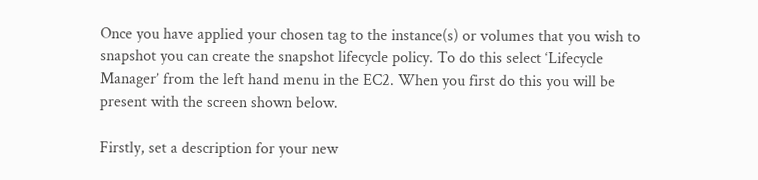Once you have applied your chosen tag to the instance(s) or volumes that you wish to snapshot you can create the snapshot lifecycle policy. To do this select ‘Lifecycle Manager’ from the left hand menu in the EC2. When you first do this you will be present with the screen shown below.

Firstly, set a description for your new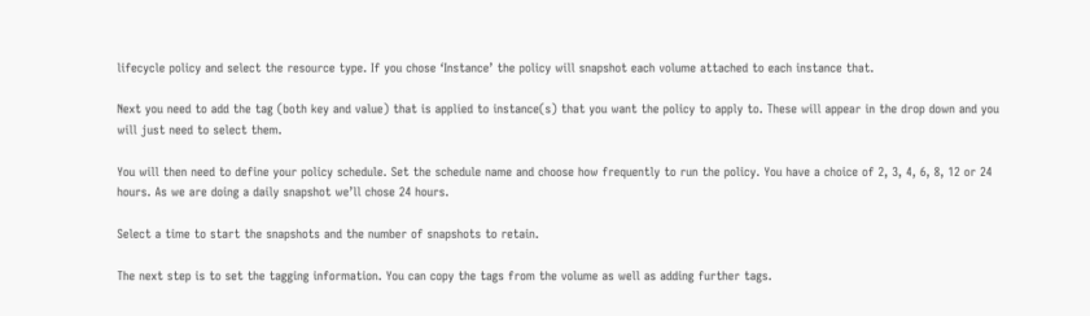lifecycle policy and select the resource type. If you chose ‘Instance’ the policy will snapshot each volume attached to each instance that.

Next you need to add the tag (both key and value) that is applied to instance(s) that you want the policy to apply to. These will appear in the drop down and you will just need to select them.

You will then need to define your policy schedule. Set the schedule name and choose how frequently to run the policy. You have a choice of 2, 3, 4, 6, 8, 12 or 24 hours. As we are doing a daily snapshot we’ll chose 24 hours.

Select a time to start the snapshots and the number of snapshots to retain.

The next step is to set the tagging information. You can copy the tags from the volume as well as adding further tags.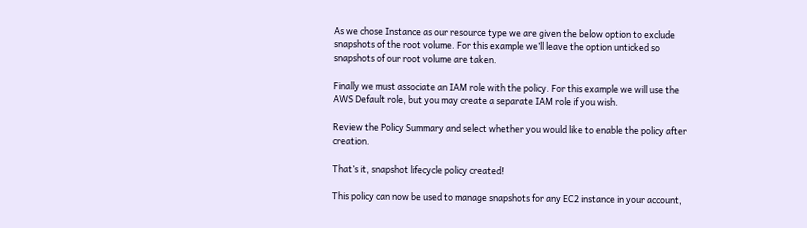As we chose Instance as our resource type we are given the below option to exclude snapshots of the root volume. For this example we’ll leave the option unticked so snapshots of our root volume are taken.

Finally we must associate an IAM role with the policy. For this example we will use the AWS Default role, but you may create a separate IAM role if you wish.

Review the Policy Summary and select whether you would like to enable the policy after creation.

That’s it, snapshot lifecycle policy created!

This policy can now be used to manage snapshots for any EC2 instance in your account,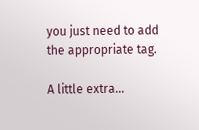you just need to add the appropriate tag.

A little extra...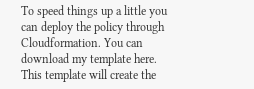To speed things up a little you can deploy the policy through Cloudformation. You can download my template here. This template will create the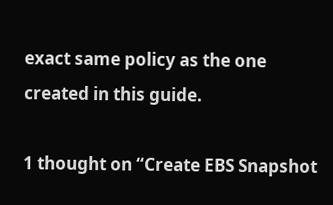exact same policy as the one created in this guide.

1 thought on “Create EBS Snapshot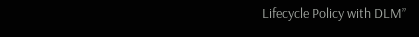Lifecycle Policy with DLM”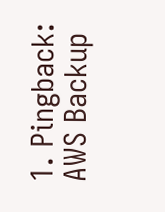1. Pingback: AWS Backup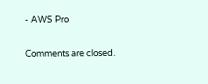- AWS Pro

Comments are closed.